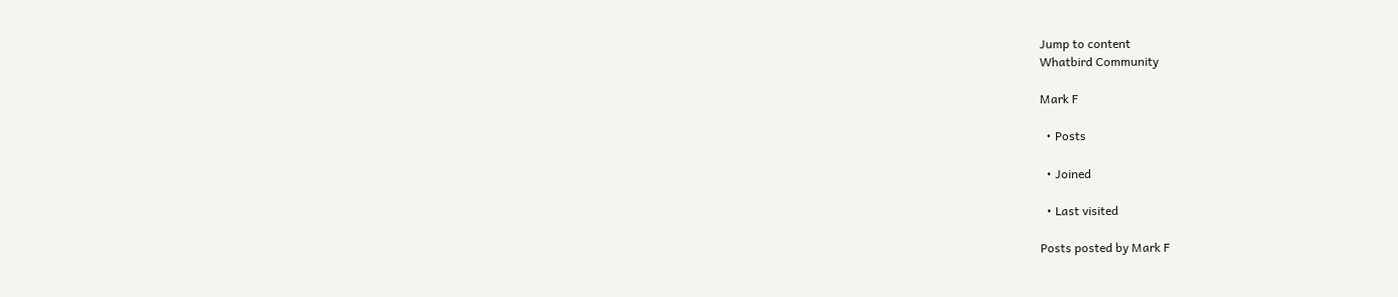Jump to content
Whatbird Community

Mark F

  • Posts

  • Joined

  • Last visited

Posts posted by Mark F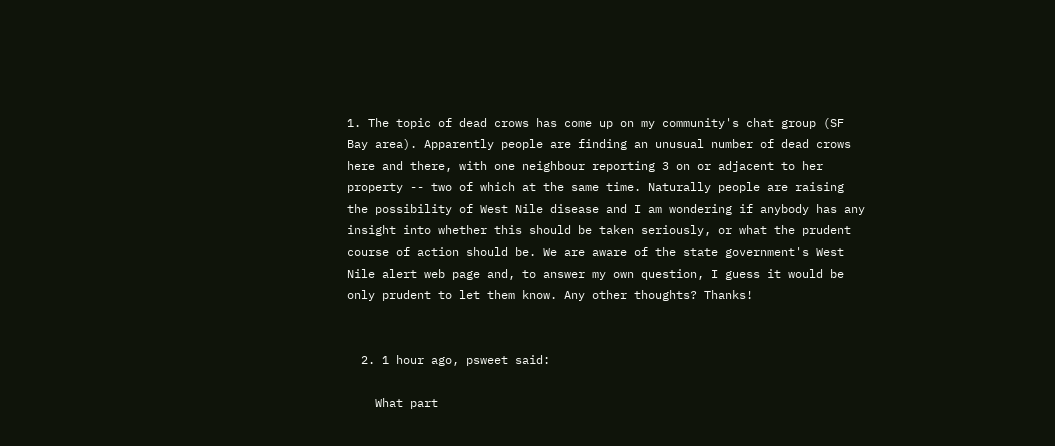1. The topic of dead crows has come up on my community's chat group (SF Bay area). Apparently people are finding an unusual number of dead crows here and there, with one neighbour reporting 3 on or adjacent to her property -- two of which at the same time. Naturally people are raising the possibility of West Nile disease and I am wondering if anybody has any insight into whether this should be taken seriously, or what the prudent course of action should be. We are aware of the state government's West Nile alert web page and, to answer my own question, I guess it would be only prudent to let them know. Any other thoughts? Thanks!


  2. 1 hour ago, psweet said:

    What part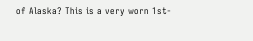of Alaska? This is a very worn 1st-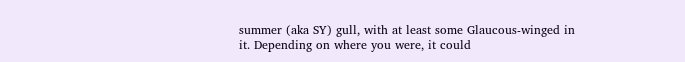summer (aka SY) gull, with at least some Glaucous-winged in it. Depending on where you were, it could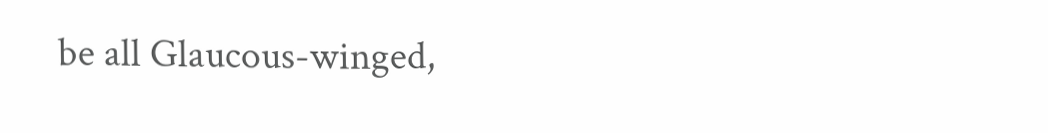be all Glaucous-winged,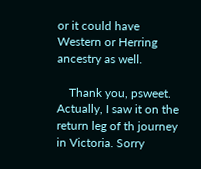or it could have Western or Herring ancestry as well.

    Thank you, psweet. Actually, I saw it on the return leg of th journey in Victoria. Sorry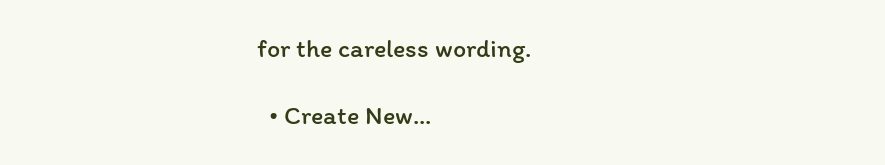for the careless wording.

  • Create New...